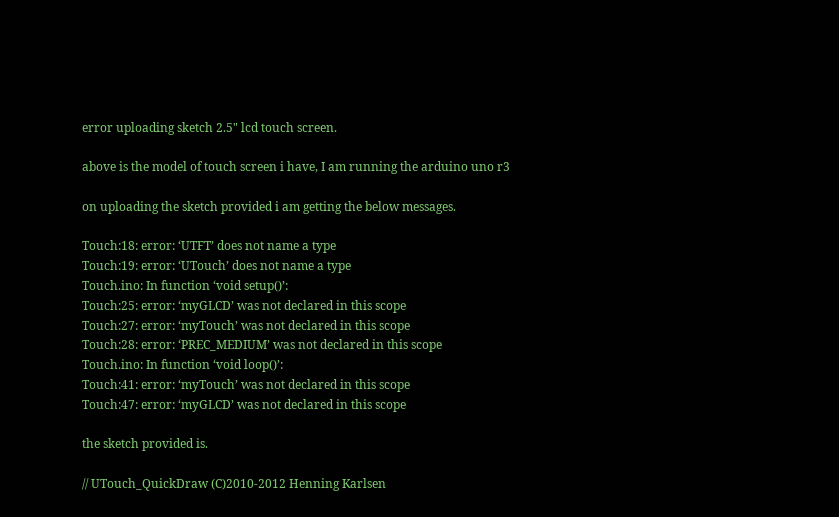error uploading sketch 2.5" lcd touch screen.

above is the model of touch screen i have, I am running the arduino uno r3

on uploading the sketch provided i am getting the below messages.

Touch:18: error: ‘UTFT’ does not name a type
Touch:19: error: ‘UTouch’ does not name a type
Touch.ino: In function ‘void setup()’:
Touch:25: error: ‘myGLCD’ was not declared in this scope
Touch:27: error: ‘myTouch’ was not declared in this scope
Touch:28: error: ‘PREC_MEDIUM’ was not declared in this scope
Touch.ino: In function ‘void loop()’:
Touch:41: error: ‘myTouch’ was not declared in this scope
Touch:47: error: ‘myGLCD’ was not declared in this scope

the sketch provided is.

// UTouch_QuickDraw (C)2010-2012 Henning Karlsen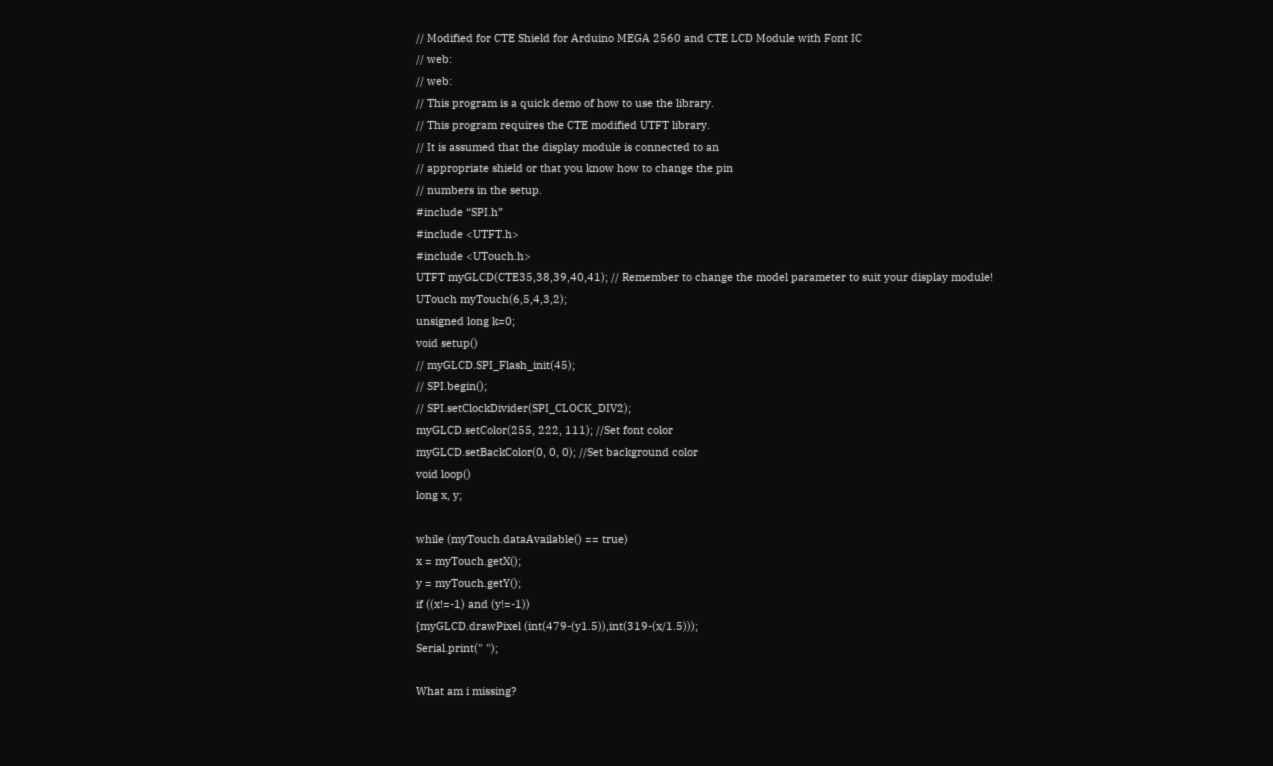// Modified for CTE Shield for Arduino MEGA 2560 and CTE LCD Module with Font IC
// web:
// web:
// This program is a quick demo of how to use the library.
// This program requires the CTE modified UTFT library.
// It is assumed that the display module is connected to an
// appropriate shield or that you know how to change the pin
// numbers in the setup.
#include “SPI.h”
#include <UTFT.h>
#include <UTouch.h>
UTFT myGLCD(CTE35,38,39,40,41); // Remember to change the model parameter to suit your display module!
UTouch myTouch(6,5,4,3,2);
unsigned long k=0;
void setup()
// myGLCD.SPI_Flash_init(45);
// SPI.begin();
// SPI.setClockDivider(SPI_CLOCK_DIV2);
myGLCD.setColor(255, 222, 111); //Set font color
myGLCD.setBackColor(0, 0, 0); //Set background color
void loop()
long x, y;

while (myTouch.dataAvailable() == true)
x = myTouch.getX();
y = myTouch.getY();
if ((x!=-1) and (y!=-1))
{myGLCD.drawPixel (int(479-(y1.5)),int(319-(x/1.5)));
Serial.print(" ");

What am i missing?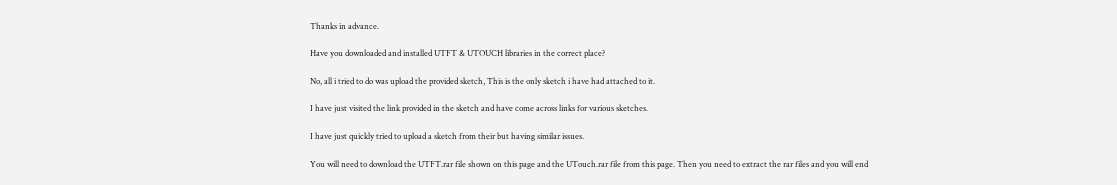Thanks in advance.

Have you downloaded and installed UTFT & UTOUCH libraries in the correct place?

No, all i tried to do was upload the provided sketch, This is the only sketch i have had attached to it.

I have just visited the link provided in the sketch and have come across links for various sketches.

I have just quickly tried to upload a sketch from their but having similar issues.

You will need to download the UTFT.rar file shown on this page and the UTouch.rar file from this page. Then you need to extract the rar files and you will end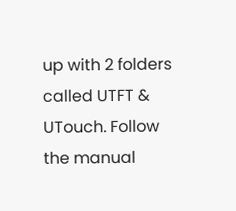up with 2 folders called UTFT & UTouch. Follow the manual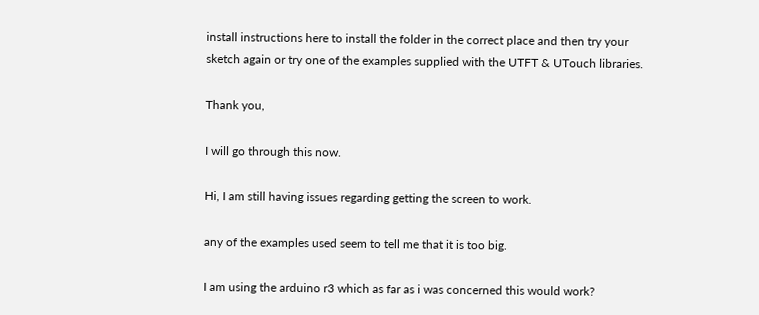install instructions here to install the folder in the correct place and then try your sketch again or try one of the examples supplied with the UTFT & UTouch libraries.

Thank you,

I will go through this now.

Hi, I am still having issues regarding getting the screen to work.

any of the examples used seem to tell me that it is too big.

I am using the arduino r3 which as far as i was concerned this would work?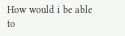How would i be able to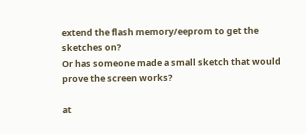extend the flash memory/eeprom to get the sketches on?
Or has someone made a small sketch that would prove the screen works?

at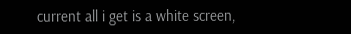current all i get is a white screen,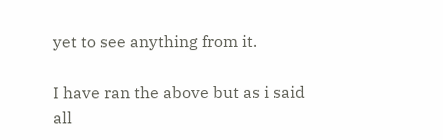yet to see anything from it.

I have ran the above but as i said all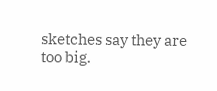sketches say they are too big.